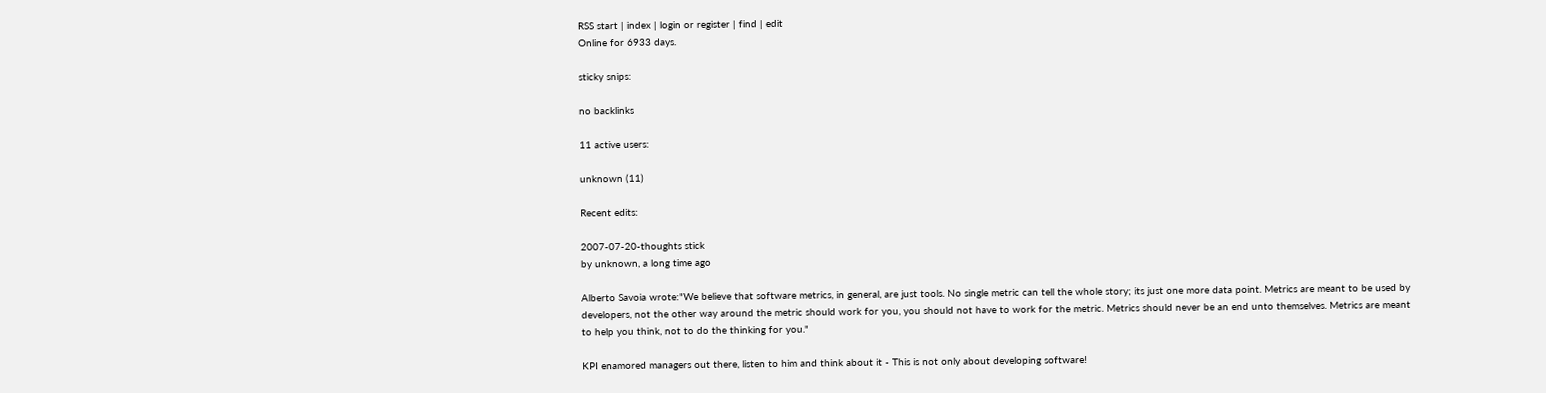RSS start | index | login or register | find | edit
Online for 6933 days.

sticky snips:

no backlinks

11 active users:

unknown (11)

Recent edits:

2007-07-20-thoughts stick
by unknown, a long time ago

Alberto Savoia wrote:"We believe that software metrics, in general, are just tools. No single metric can tell the whole story; its just one more data point. Metrics are meant to be used by developers, not the other way around the metric should work for you, you should not have to work for the metric. Metrics should never be an end unto themselves. Metrics are meant to help you think, not to do the thinking for you."

KPI enamored managers out there, listen to him and think about it - This is not only about developing software!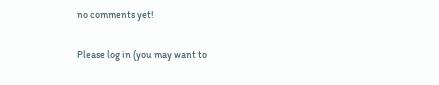no comments yet!

Please log in (you may want to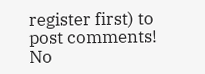register first) to post comments!
No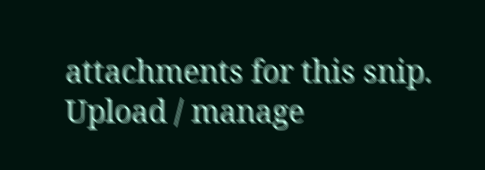attachments for this snip.
Upload / manage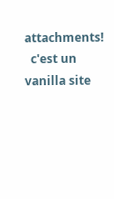attachments!
  c'est un vanilla site